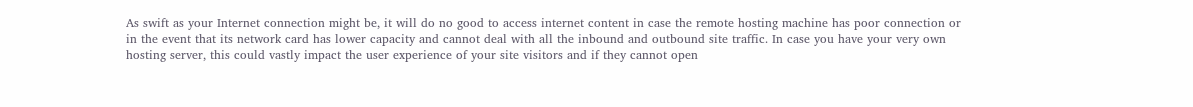As swift as your Internet connection might be, it will do no good to access internet content in case the remote hosting machine has poor connection or in the event that its network card has lower capacity and cannot deal with all the inbound and outbound site traffic. In case you have your very own hosting server, this could vastly impact the user experience of your site visitors and if they cannot open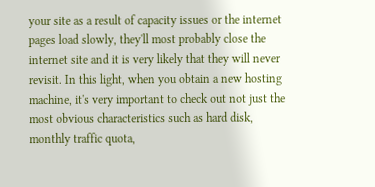your site as a result of capacity issues or the internet pages load slowly, they'll most probably close the internet site and it is very likely that they will never revisit. In this light, when you obtain a new hosting machine, it's very important to check out not just the most obvious characteristics such as hard disk, monthly traffic quota,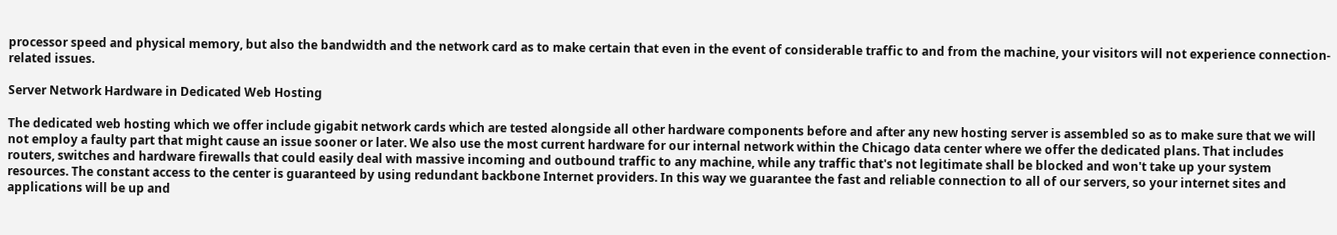processor speed and physical memory, but also the bandwidth and the network card as to make certain that even in the event of considerable traffic to and from the machine, your visitors will not experience connection-related issues.

Server Network Hardware in Dedicated Web Hosting

The dedicated web hosting which we offer include gigabit network cards which are tested alongside all other hardware components before and after any new hosting server is assembled so as to make sure that we will not employ a faulty part that might cause an issue sooner or later. We also use the most current hardware for our internal network within the Chicago data center where we offer the dedicated plans. That includes routers, switches and hardware firewalls that could easily deal with massive incoming and outbound traffic to any machine, while any traffic that's not legitimate shall be blocked and won't take up your system resources. The constant access to the center is guaranteed by using redundant backbone Internet providers. In this way we guarantee the fast and reliable connection to all of our servers, so your internet sites and applications will be up and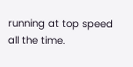running at top speed all the time.